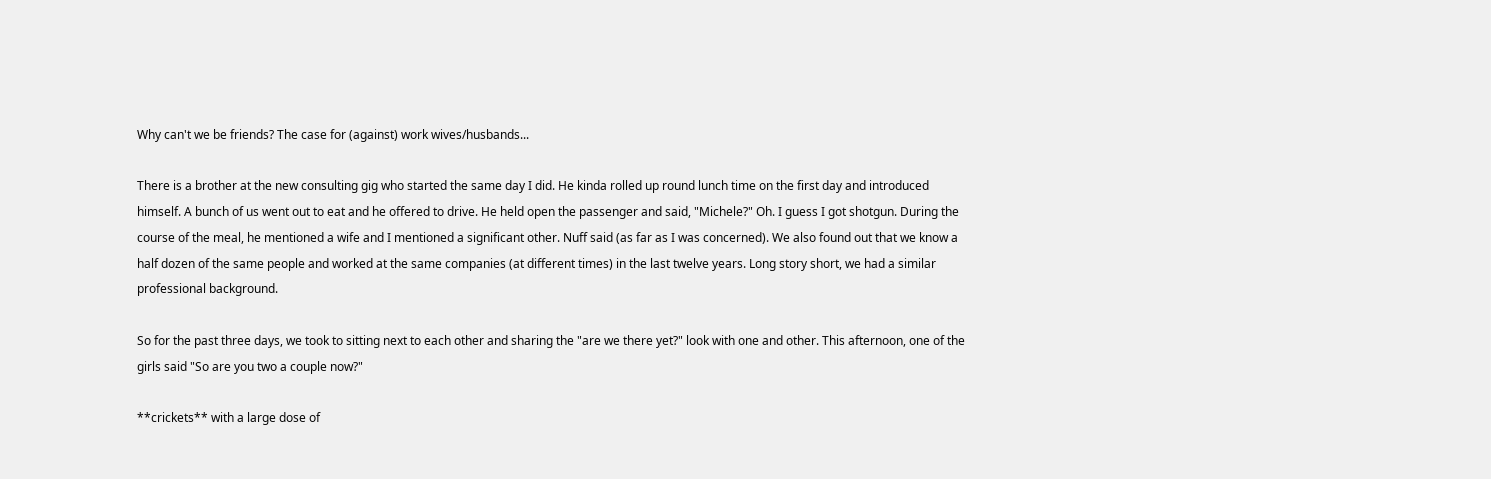Why can't we be friends? The case for (against) work wives/husbands...

There is a brother at the new consulting gig who started the same day I did. He kinda rolled up round lunch time on the first day and introduced himself. A bunch of us went out to eat and he offered to drive. He held open the passenger and said, "Michele?" Oh. I guess I got shotgun. During the course of the meal, he mentioned a wife and I mentioned a significant other. Nuff said (as far as I was concerned). We also found out that we know a half dozen of the same people and worked at the same companies (at different times) in the last twelve years. Long story short, we had a similar professional background.

So for the past three days, we took to sitting next to each other and sharing the "are we there yet?" look with one and other. This afternoon, one of the girls said "So are you two a couple now?"

**crickets** with a large dose of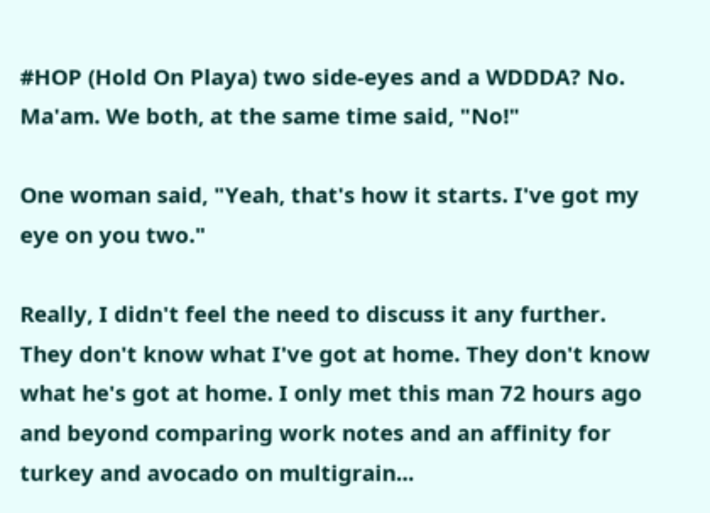#HOP (Hold On Playa) two side-eyes and a WDDDA? No. Ma'am. We both, at the same time said, "No!"

One woman said, "Yeah, that's how it starts. I've got my eye on you two."

Really, I didn't feel the need to discuss it any further. They don't know what I've got at home. They don't know what he's got at home. I only met this man 72 hours ago and beyond comparing work notes and an affinity for turkey and avocado on multigrain...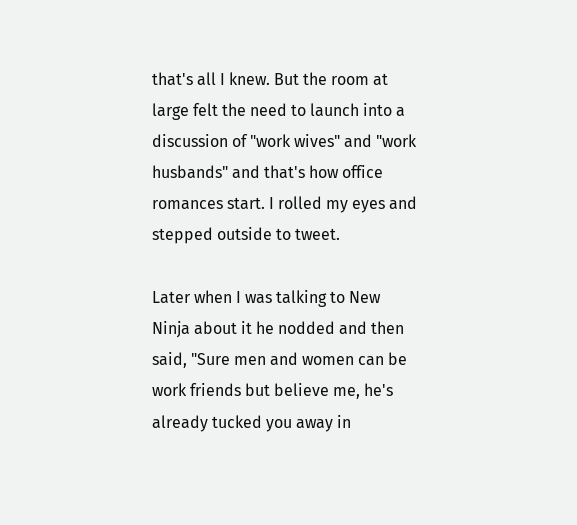that's all I knew. But the room at large felt the need to launch into a discussion of "work wives" and "work husbands" and that's how office romances start. I rolled my eyes and stepped outside to tweet.

Later when I was talking to New Ninja about it he nodded and then said, "Sure men and women can be work friends but believe me, he's already tucked you away in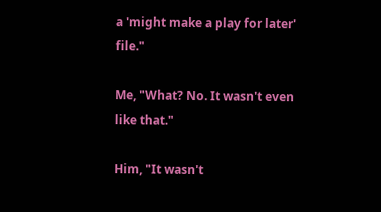a 'might make a play for later' file."

Me, "What? No. It wasn't even like that."

Him, "It wasn't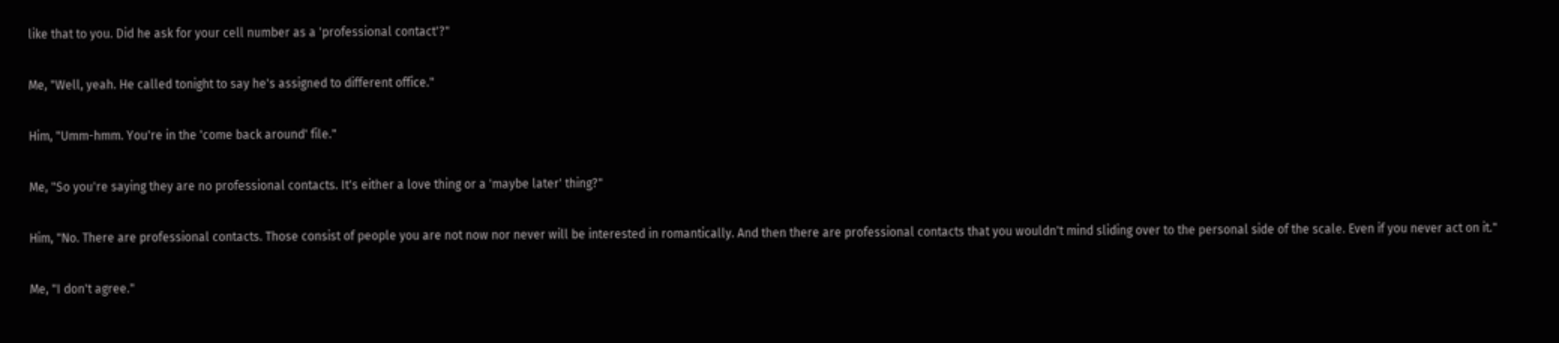like that to you. Did he ask for your cell number as a 'professional contact'?"

Me, "Well, yeah. He called tonight to say he's assigned to different office."

Him, "Umm-hmm. You're in the 'come back around' file."

Me, "So you're saying they are no professional contacts. It's either a love thing or a 'maybe later' thing?"

Him, "No. There are professional contacts. Those consist of people you are not now nor never will be interested in romantically. And then there are professional contacts that you wouldn't mind sliding over to the personal side of the scale. Even if you never act on it."

Me, "I don't agree."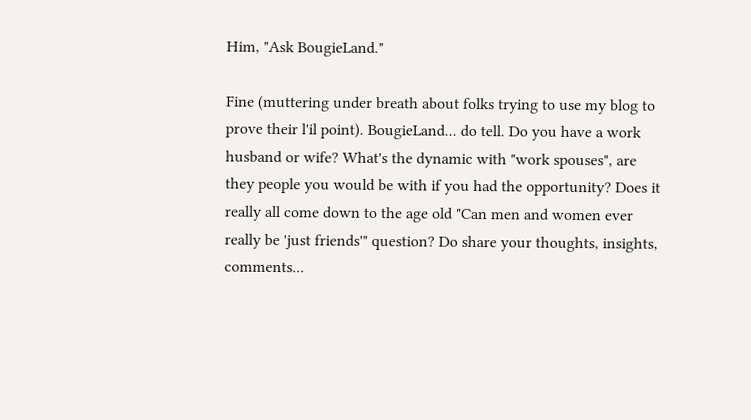Him, "Ask BougieLand."

Fine (muttering under breath about folks trying to use my blog to prove their l'il point). BougieLand... do tell. Do you have a work husband or wife? What's the dynamic with "work spouses", are they people you would be with if you had the opportunity? Does it really all come down to the age old "Can men and women ever really be 'just friends'" question? Do share your thoughts, insights, comments...